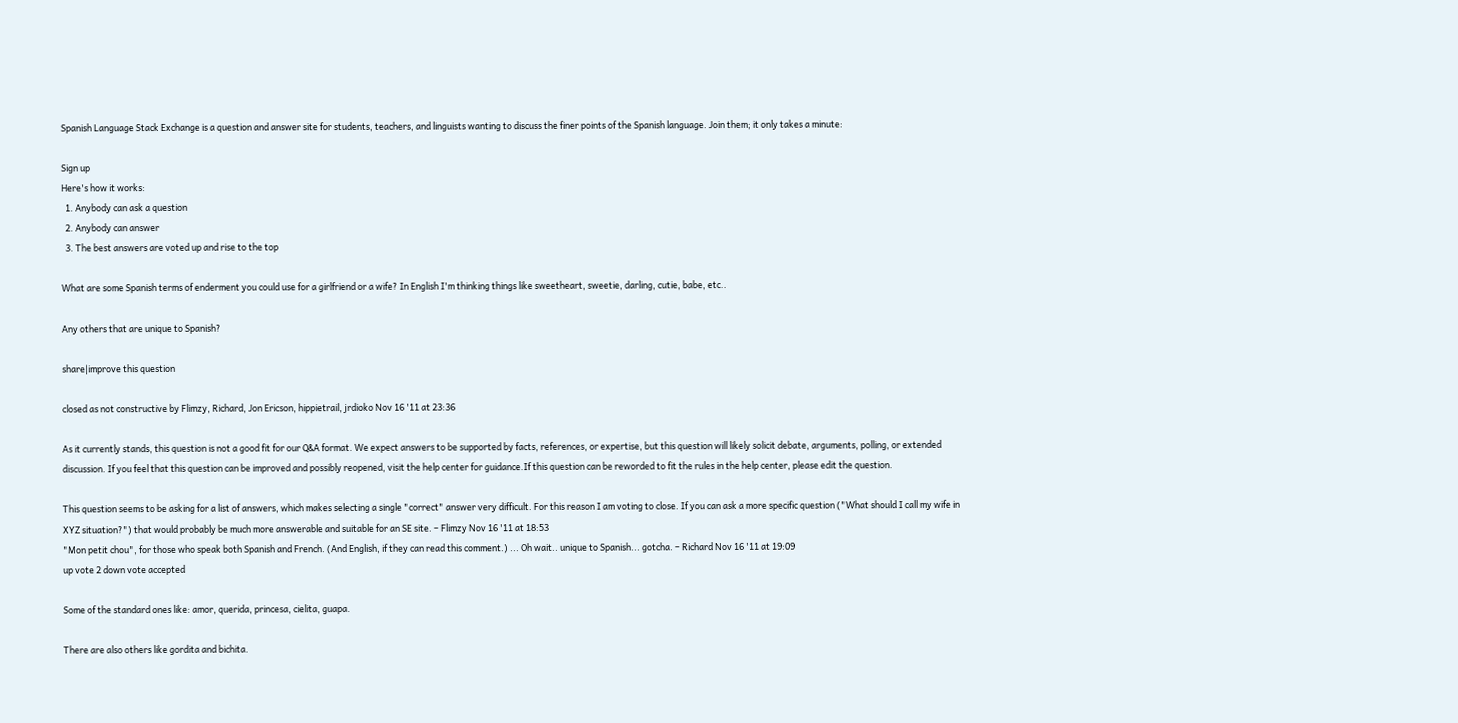Spanish Language Stack Exchange is a question and answer site for students, teachers, and linguists wanting to discuss the finer points of the Spanish language. Join them; it only takes a minute:

Sign up
Here's how it works:
  1. Anybody can ask a question
  2. Anybody can answer
  3. The best answers are voted up and rise to the top

What are some Spanish terms of enderment you could use for a girlfriend or a wife? In English I'm thinking things like sweetheart, sweetie, darling, cutie, babe, etc..

Any others that are unique to Spanish?

share|improve this question

closed as not constructive by Flimzy, Richard, Jon Ericson, hippietrail, jrdioko Nov 16 '11 at 23:36

As it currently stands, this question is not a good fit for our Q&A format. We expect answers to be supported by facts, references, or expertise, but this question will likely solicit debate, arguments, polling, or extended discussion. If you feel that this question can be improved and possibly reopened, visit the help center for guidance.If this question can be reworded to fit the rules in the help center, please edit the question.

This question seems to be asking for a list of answers, which makes selecting a single "correct" answer very difficult. For this reason I am voting to close. If you can ask a more specific question ("What should I call my wife in XYZ situation?") that would probably be much more answerable and suitable for an SE site. – Flimzy Nov 16 '11 at 18:53
"Mon petit chou", for those who speak both Spanish and French. (And English, if they can read this comment.) ... Oh wait.. unique to Spanish... gotcha. – Richard Nov 16 '11 at 19:09
up vote 2 down vote accepted

Some of the standard ones like: amor, querida, princesa, cielita, guapa.

There are also others like gordita and bichita.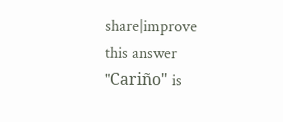share|improve this answer
"Cariño" is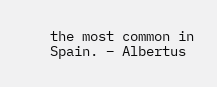the most common in Spain. – Albertus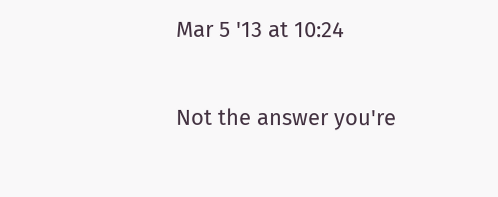Mar 5 '13 at 10:24

Not the answer you're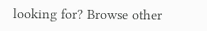looking for? Browse other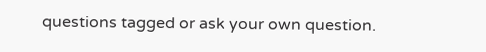questions tagged or ask your own question.